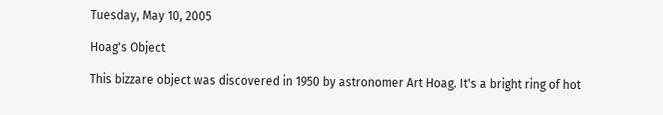Tuesday, May 10, 2005

Hoag's Object

This bizzare object was discovered in 1950 by astronomer Art Hoag. It's a bright ring of hot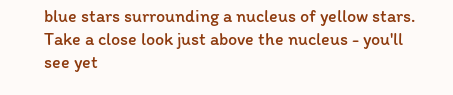blue stars surrounding a nucleus of yellow stars. Take a close look just above the nucleus - you'll see yet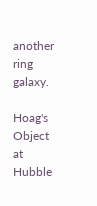another ring galaxy.

Hoag's Object at Hubble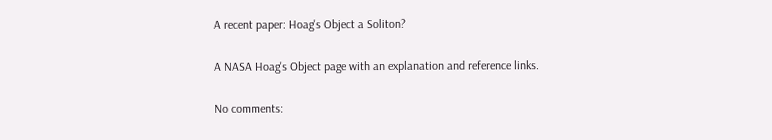A recent paper: Hoag's Object a Soliton?

A NASA Hoag's Object page with an explanation and reference links.

No comments: